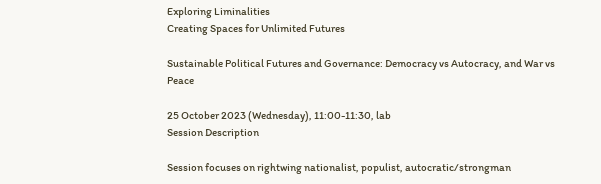Exploring Liminalities
Creating Spaces for Unlimited Futures

Sustainable Political Futures and Governance: Democracy vs Autocracy, and War vs Peace

25 October 2023 (Wednesday), 11:00-11:30, lab
Session Description

Session focuses on rightwing nationalist, populist, autocratic/strongman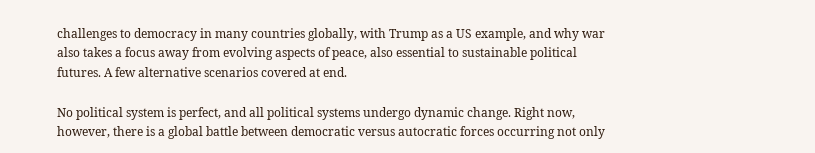challenges to democracy in many countries globally, with Trump as a US example, and why war also takes a focus away from evolving aspects of peace, also essential to sustainable political futures. A few alternative scenarios covered at end.

No political system is perfect, and all political systems undergo dynamic change. Right now, however, there is a global battle between democratic versus autocratic forces occurring not only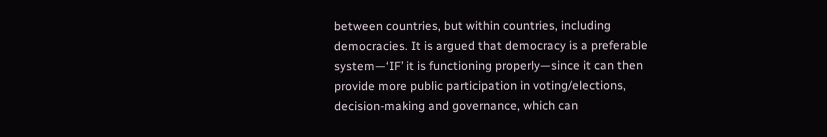between countries, but within countries, including democracies. It is argued that democracy is a preferable system—‘IF’ it is functioning properly—since it can then provide more public participation in voting/elections, decision-making and governance, which can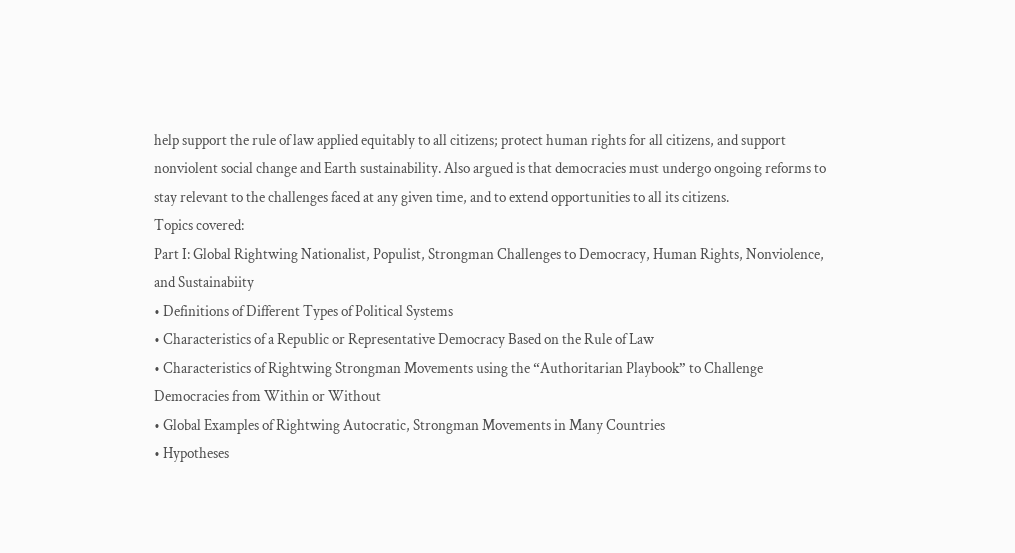help support the rule of law applied equitably to all citizens; protect human rights for all citizens, and support nonviolent social change and Earth sustainability. Also argued is that democracies must undergo ongoing reforms to stay relevant to the challenges faced at any given time, and to extend opportunities to all its citizens.
Topics covered:
Part I: Global Rightwing Nationalist, Populist, Strongman Challenges to Democracy, Human Rights, Nonviolence, and Sustainabiity
• Definitions of Different Types of Political Systems
• Characteristics of a Republic or Representative Democracy Based on the Rule of Law
• Characteristics of Rightwing Strongman Movements using the “Authoritarian Playbook” to Challenge Democracies from Within or Without
• Global Examples of Rightwing Autocratic, Strongman Movements in Many Countries
• Hypotheses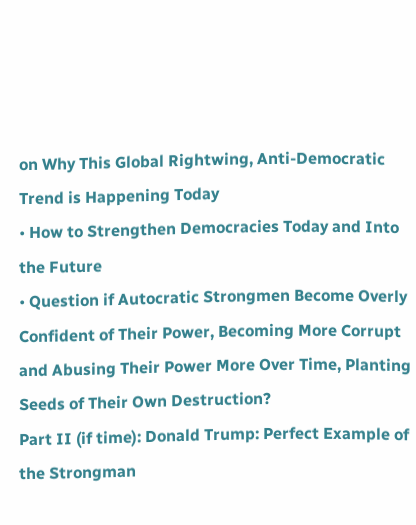on Why This Global Rightwing, Anti-Democratic Trend is Happening Today
• How to Strengthen Democracies Today and Into the Future
• Question if Autocratic Strongmen Become Overly Confident of Their Power, Becoming More Corrupt and Abusing Their Power More Over Time, Planting Seeds of Their Own Destruction?
Part II (if time): Donald Trump: Perfect Example of the Strongman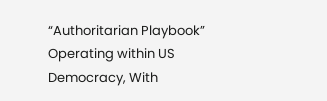“Authoritarian Playbook” Operating within US Democracy, With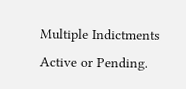Multiple Indictments Active or Pending.